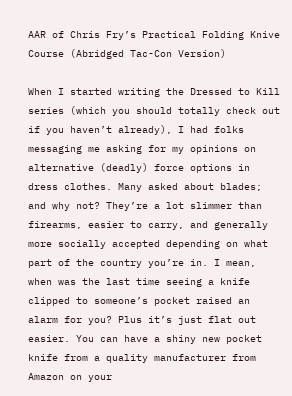AAR of Chris Fry’s Practical Folding Knive Course (Abridged Tac-Con Version)

When I started writing the Dressed to Kill series (which you should totally check out if you haven’t already), I had folks messaging me asking for my opinions on alternative (deadly) force options in dress clothes. Many asked about blades; and why not? They’re a lot slimmer than firearms, easier to carry, and generally more socially accepted depending on what part of the country you’re in. I mean, when was the last time seeing a knife clipped to someone’s pocket raised an alarm for you? Plus it’s just flat out easier. You can have a shiny new pocket knife from a quality manufacturer from Amazon on your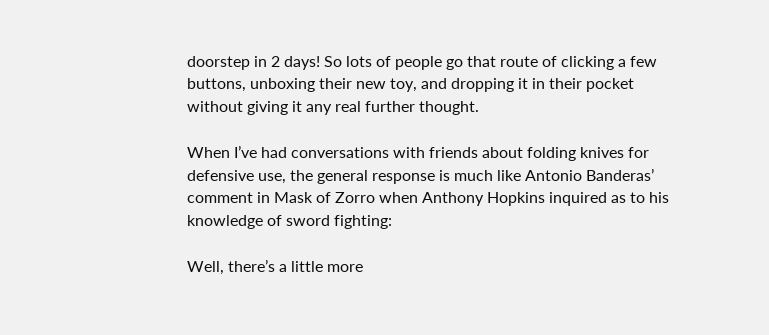doorstep in 2 days! So lots of people go that route of clicking a few buttons, unboxing their new toy, and dropping it in their pocket without giving it any real further thought.

When I’ve had conversations with friends about folding knives for defensive use, the general response is much like Antonio Banderas’ comment in Mask of Zorro when Anthony Hopkins inquired as to his knowledge of sword fighting:

Well, there’s a little more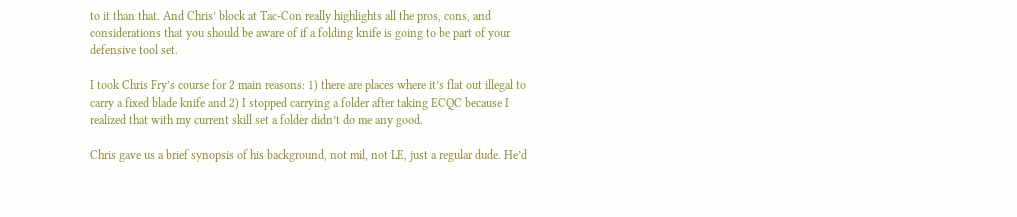to it than that. And Chris’ block at Tac-Con really highlights all the pros, cons, and considerations that you should be aware of if a folding knife is going to be part of your defensive tool set.

I took Chris Fry’s course for 2 main reasons: 1) there are places where it’s flat out illegal to carry a fixed blade knife and 2) I stopped carrying a folder after taking ECQC because I realized that with my current skill set a folder didn’t do me any good.

Chris gave us a brief synopsis of his background, not mil, not LE, just a regular dude. He’d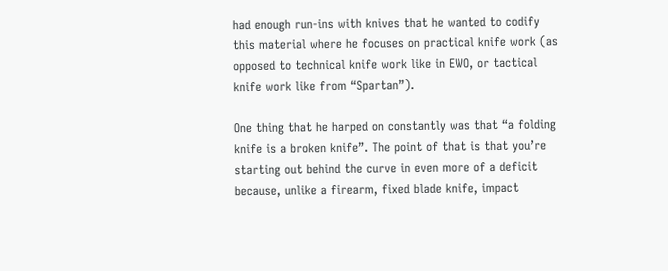had enough run-ins with knives that he wanted to codify this material where he focuses on practical knife work (as opposed to technical knife work like in EWO, or tactical knife work like from “Spartan”).

One thing that he harped on constantly was that “a folding knife is a broken knife”. The point of that is that you’re starting out behind the curve in even more of a deficit because, unlike a firearm, fixed blade knife, impact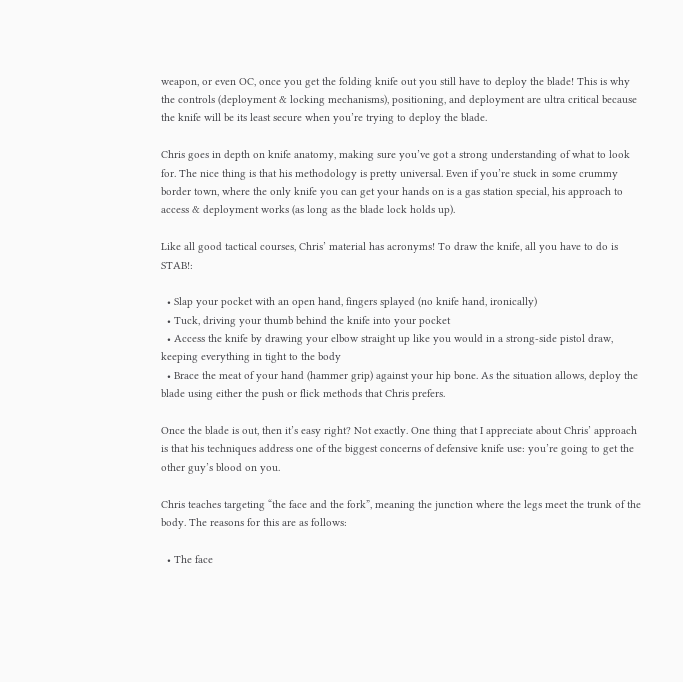weapon, or even OC, once you get the folding knife out you still have to deploy the blade! This is why the controls (deployment & locking mechanisms), positioning, and deployment are ultra critical because the knife will be its least secure when you’re trying to deploy the blade.

Chris goes in depth on knife anatomy, making sure you’ve got a strong understanding of what to look for. The nice thing is that his methodology is pretty universal. Even if you’re stuck in some crummy border town, where the only knife you can get your hands on is a gas station special, his approach to access & deployment works (as long as the blade lock holds up).

Like all good tactical courses, Chris’ material has acronyms! To draw the knife, all you have to do is STAB!:

  • Slap your pocket with an open hand, fingers splayed (no knife hand, ironically)
  • Tuck, driving your thumb behind the knife into your pocket
  • Access the knife by drawing your elbow straight up like you would in a strong-side pistol draw, keeping everything in tight to the body
  • Brace the meat of your hand (hammer grip) against your hip bone. As the situation allows, deploy the blade using either the push or flick methods that Chris prefers.

Once the blade is out, then it’s easy right? Not exactly. One thing that I appreciate about Chris’ approach is that his techniques address one of the biggest concerns of defensive knife use: you’re going to get the other guy’s blood on you.

Chris teaches targeting “the face and the fork”, meaning the junction where the legs meet the trunk of the body. The reasons for this are as follows:

  • The face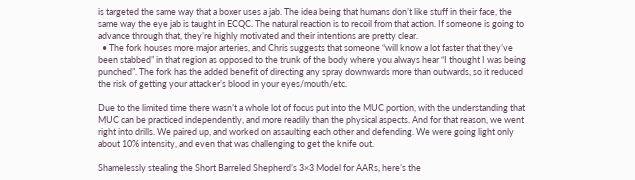is targeted the same way that a boxer uses a jab. The idea being that humans don’t like stuff in their face, the same way the eye jab is taught in ECQC. The natural reaction is to recoil from that action. If someone is going to advance through that, they’re highly motivated and their intentions are pretty clear.
  • The fork houses more major arteries, and Chris suggests that someone “will know a lot faster that they’ve been stabbed” in that region as opposed to the trunk of the body where you always hear “I thought I was being punched”. The fork has the added benefit of directing any spray downwards more than outwards, so it reduced the risk of getting your attacker’s blood in your eyes/mouth/etc.

Due to the limited time there wasn’t a whole lot of focus put into the MUC portion, with the understanding that MUC can be practiced independently, and more readily than the physical aspects. And for that reason, we went right into drills. We paired up, and worked on assaulting each other and defending. We were going light only about 10% intensity, and even that was challenging to get the knife out.

Shamelessly stealing the Short Barreled Shepherd’s 3×3 Model for AARs, here’s the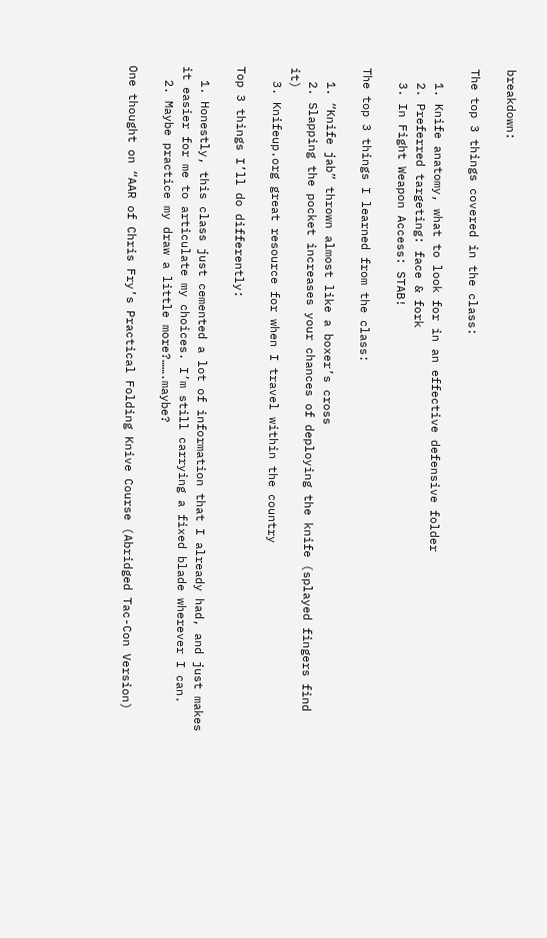breakdown:

The top 3 things covered in the class:

  1. Knife anatomy, what to look for in an effective defensive folder
  2. Preferred targeting: face & fork
  3. In Fight Weapon Access: STAB!

The top 3 things I learned from the class:

  1. “Knife jab” thrown almost like a boxer’s cross
  2. Slapping the pocket increases your chances of deploying the knife (splayed fingers find it)
  3. Knifeup.org great resource for when I travel within the country

Top 3 things I’ll do differently:

  1. Honestly, this class just cemented a lot of information that I already had, and just makes it easier for me to articulate my choices. I’m still carrying a fixed blade wherever I can.
  2. Maybe practice my draw a little more?…….maybe?

One thought on “AAR of Chris Fry’s Practical Folding Knive Course (Abridged Tac-Con Version)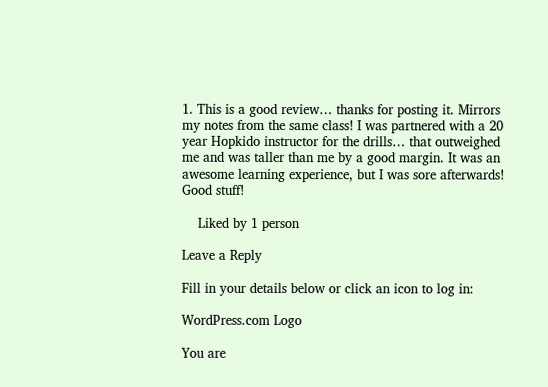1. This is a good review… thanks for posting it. Mirrors my notes from the same class! I was partnered with a 20 year Hopkido instructor for the drills… that outweighed me and was taller than me by a good margin. It was an awesome learning experience, but I was sore afterwards! Good stuff!

    Liked by 1 person

Leave a Reply

Fill in your details below or click an icon to log in:

WordPress.com Logo

You are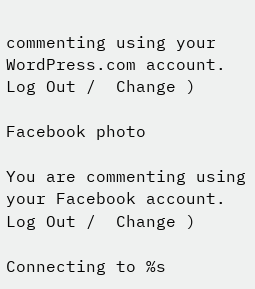commenting using your WordPress.com account. Log Out /  Change )

Facebook photo

You are commenting using your Facebook account. Log Out /  Change )

Connecting to %s